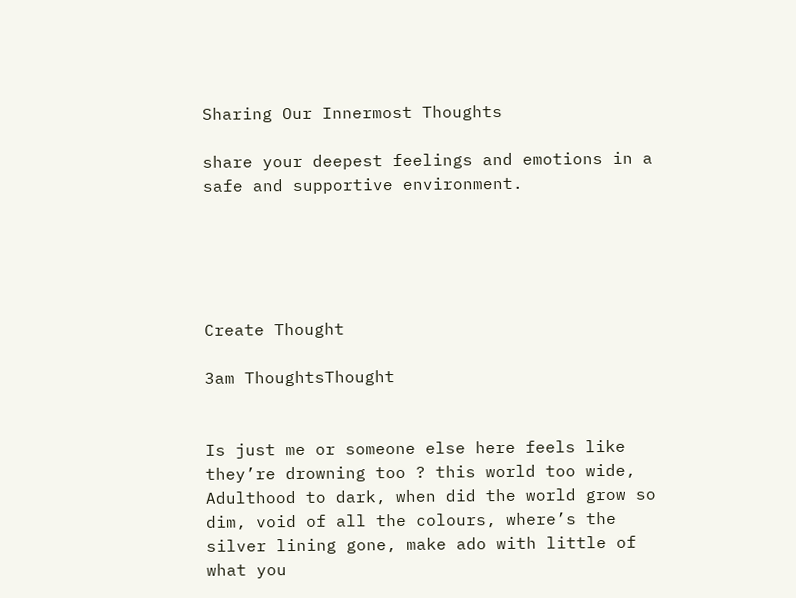Sharing Our Innermost Thoughts

share your deepest feelings and emotions in a safe and supportive environment.





Create Thought

3am ThoughtsThought


Is just me or someone else here feels like they’re drowning too ? this world too wide, Adulthood to dark, when did the world grow so dim, void of all the colours, where’s the silver lining gone, make ado with little of what you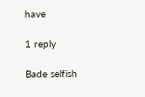have

1 reply

Bade selfish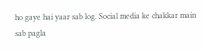ho gaye hai yaar sab log. Social media ke chakkar main sab pagla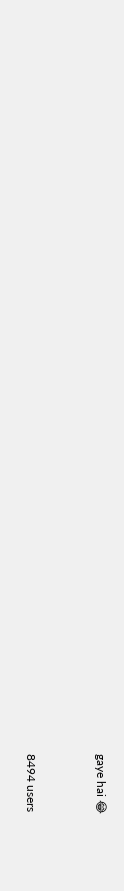gaye hai 😂


8494 users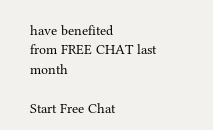have benefited
from FREE CHAT last month

Start Free Chat